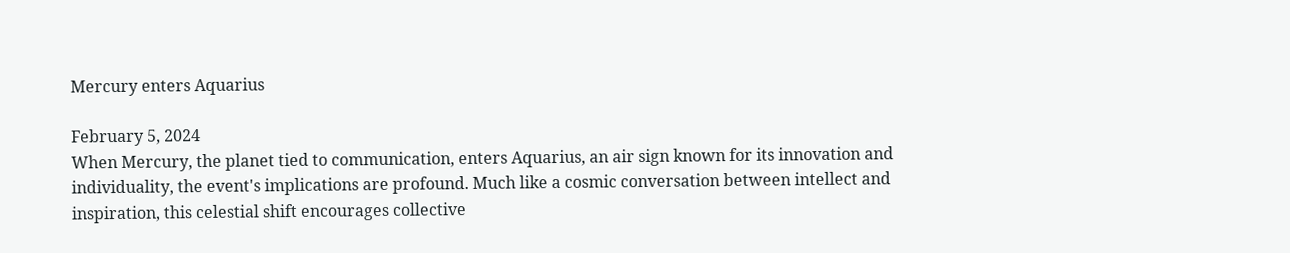Mercury enters Aquarius

February 5, 2024
When Mercury, the planet tied to communication, enters Aquarius, an air sign known for its innovation and individuality, the event's implications are profound. Much like a cosmic conversation between intellect and inspiration, this celestial shift encourages collective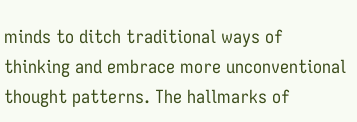minds to ditch traditional ways of thinking and embrace more unconventional thought patterns. The hallmarks of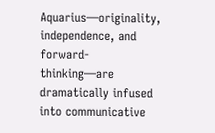Aquarius—originality, independence, and forward-thinking—are dramatically infused into communicative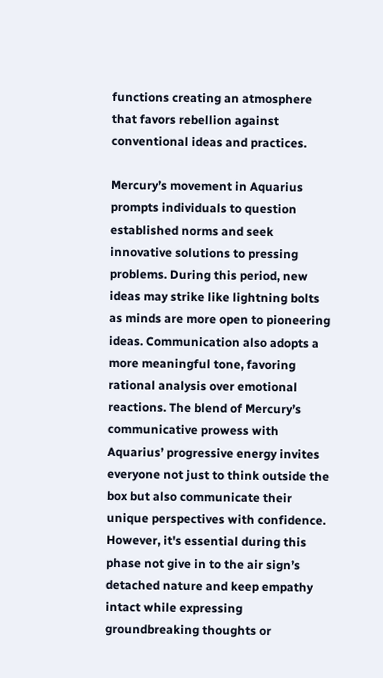functions creating an atmosphere that favors rebellion against conventional ideas and practices.

Mercury’s movement in Aquarius prompts individuals to question established norms and seek innovative solutions to pressing problems. During this period, new ideas may strike like lightning bolts as minds are more open to pioneering ideas. Communication also adopts a more meaningful tone, favoring rational analysis over emotional reactions. The blend of Mercury’s communicative prowess with Aquarius’ progressive energy invites everyone not just to think outside the box but also communicate their unique perspectives with confidence. However, it's essential during this phase not give in to the air sign’s detached nature and keep empathy intact while expressing groundbreaking thoughts or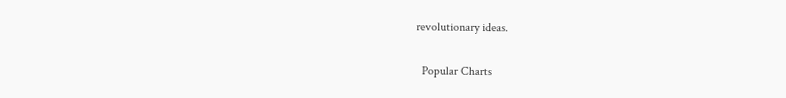revolutionary ideas.

  Popular Charts